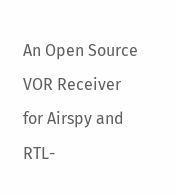An Open Source VOR Receiver for Airspy and RTL-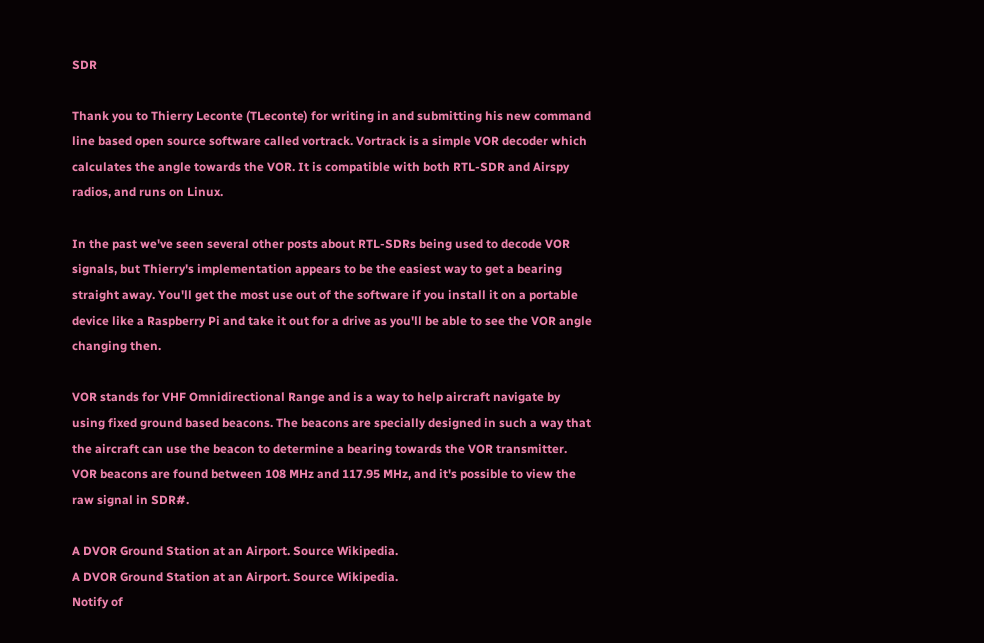SDR

Thank you to Thierry Leconte (TLeconte) for writing in and submitting his new command line based open source software called vortrack. Vortrack is a simple VOR decoder which calculates the angle towards the VOR. It is compatible with both RTL-SDR and Airspy radios, and runs on Linux.

In the past we've seen several other posts about RTL-SDRs being used to decode VOR signals, but Thierry's implementation appears to be the easiest way to get a bearing straight away. You'll get the most use out of the software if you install it on a portable device like a Raspberry Pi and take it out for a drive as you'll be able to see the VOR angle changing then.

VOR stands for VHF Omnidirectional Range and is a way to help aircraft navigate by using fixed ground based beacons. The beacons are specially designed in such a way that the aircraft can use the beacon to determine a bearing towards the VOR transmitter. VOR beacons are found between 108 MHz and 117.95 MHz, and it's possible to view the raw signal in SDR#.

A DVOR Ground Station at an Airport. Source Wikipedia.
A DVOR Ground Station at an Airport. Source Wikipedia.
Notify of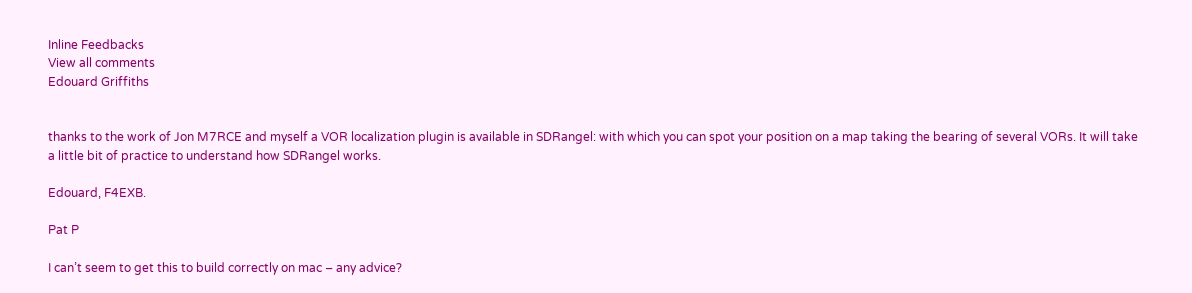Inline Feedbacks
View all comments
Edouard Griffiths


thanks to the work of Jon M7RCE and myself a VOR localization plugin is available in SDRangel: with which you can spot your position on a map taking the bearing of several VORs. It will take a little bit of practice to understand how SDRangel works.

Edouard, F4EXB.

Pat P

I can’t seem to get this to build correctly on mac – any advice?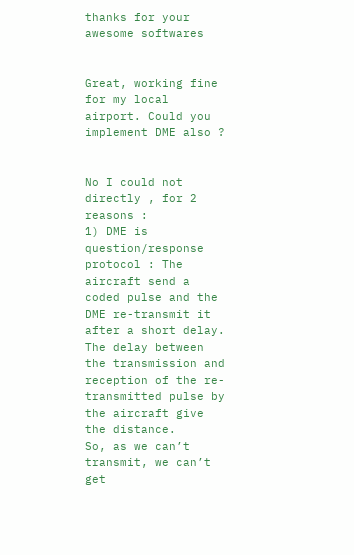thanks for your awesome softwares


Great, working fine for my local airport. Could you implement DME also ?


No I could not directly , for 2 reasons :
1) DME is question/response protocol : The aircraft send a coded pulse and the DME re-transmit it after a short delay. The delay between the transmission and reception of the re-transmitted pulse by the aircraft give the distance.
So, as we can’t transmit, we can’t get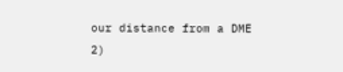our distance from a DME
2)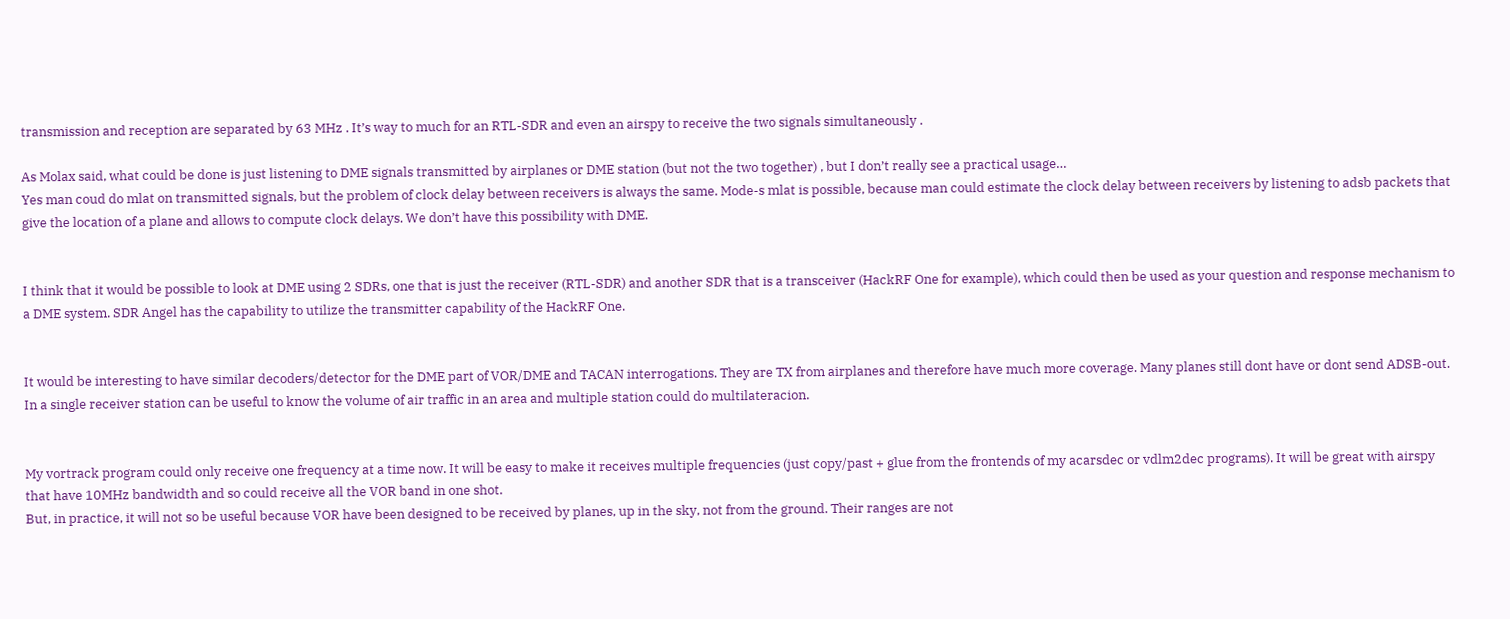transmission and reception are separated by 63 MHz . It’s way to much for an RTL-SDR and even an airspy to receive the two signals simultaneously .

As Molax said, what could be done is just listening to DME signals transmitted by airplanes or DME station (but not the two together) , but I don’t really see a practical usage…
Yes man coud do mlat on transmitted signals, but the problem of clock delay between receivers is always the same. Mode-s mlat is possible, because man could estimate the clock delay between receivers by listening to adsb packets that give the location of a plane and allows to compute clock delays. We don’t have this possibility with DME.


I think that it would be possible to look at DME using 2 SDRs, one that is just the receiver (RTL-SDR) and another SDR that is a transceiver (HackRF One for example), which could then be used as your question and response mechanism to a DME system. SDR Angel has the capability to utilize the transmitter capability of the HackRF One.


It would be interesting to have similar decoders/detector for the DME part of VOR/DME and TACAN interrogations. They are TX from airplanes and therefore have much more coverage. Many planes still dont have or dont send ADSB-out. In a single receiver station can be useful to know the volume of air traffic in an area and multiple station could do multilateracion.


My vortrack program could only receive one frequency at a time now. It will be easy to make it receives multiple frequencies (just copy/past + glue from the frontends of my acarsdec or vdlm2dec programs). It will be great with airspy that have 10MHz bandwidth and so could receive all the VOR band in one shot.
But, in practice, it will not so be useful because VOR have been designed to be received by planes, up in the sky, not from the ground. Their ranges are not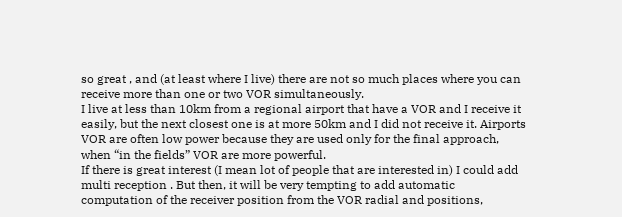so great , and (at least where I live) there are not so much places where you can receive more than one or two VOR simultaneously.
I live at less than 10km from a regional airport that have a VOR and I receive it easily, but the next closest one is at more 50km and I did not receive it. Airports VOR are often low power because they are used only for the final approach, when “in the fields” VOR are more powerful.
If there is great interest (I mean lot of people that are interested in) I could add multi reception . But then, it will be very tempting to add automatic computation of the receiver position from the VOR radial and positions,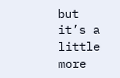but it’s a little more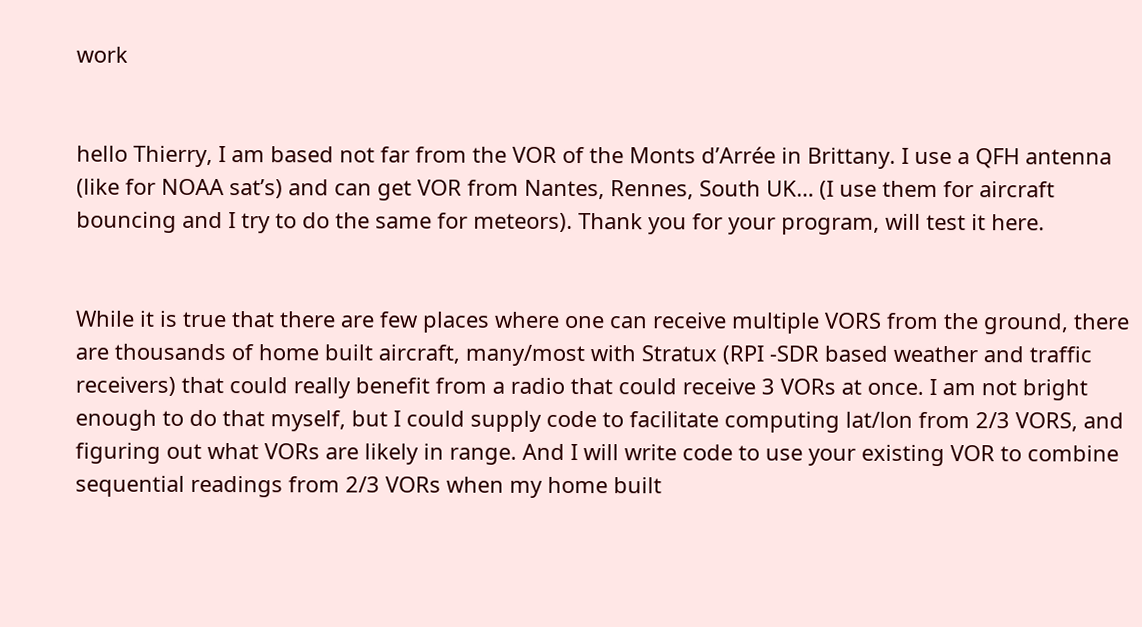work


hello Thierry, I am based not far from the VOR of the Monts d’Arrée in Brittany. I use a QFH antenna (like for NOAA sat’s) and can get VOR from Nantes, Rennes, South UK… (I use them for aircraft bouncing and I try to do the same for meteors). Thank you for your program, will test it here.


While it is true that there are few places where one can receive multiple VORS from the ground, there are thousands of home built aircraft, many/most with Stratux (RPI -SDR based weather and traffic receivers) that could really benefit from a radio that could receive 3 VORs at once. I am not bright enough to do that myself, but I could supply code to facilitate computing lat/lon from 2/3 VORS, and figuring out what VORs are likely in range. And I will write code to use your existing VOR to combine sequential readings from 2/3 VORs when my home built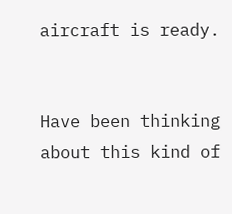aircraft is ready.


Have been thinking about this kind of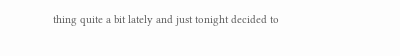thing quite a bit lately and just tonight decided to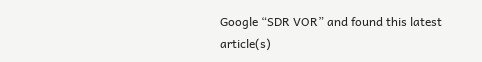Google “SDR VOR” and found this latest article(s)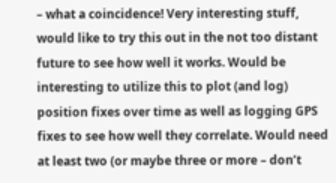– what a coincidence! Very interesting stuff, would like to try this out in the not too distant future to see how well it works. Would be interesting to utilize this to plot (and log) position fixes over time as well as logging GPS fixes to see how well they correlate. Would need at least two (or maybe three or more – don’t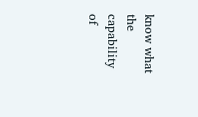know what the capability of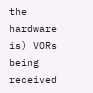the hardware is) VORs being received